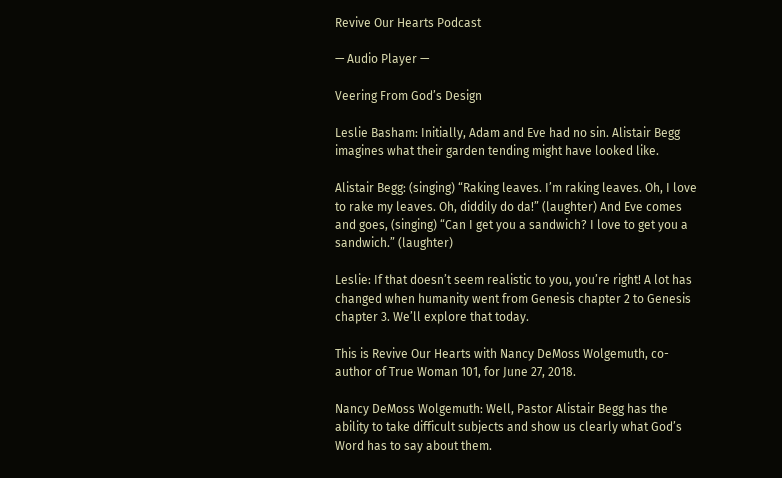Revive Our Hearts Podcast

— Audio Player —

Veering From God’s Design

Leslie Basham: Initially, Adam and Eve had no sin. Alistair Begg imagines what their garden tending might have looked like.

Alistair Begg: (singing) “Raking leaves. I’m raking leaves. Oh, I love to rake my leaves. Oh, diddily do da!” (laughter) And Eve comes and goes, (singing) “Can I get you a sandwich? I love to get you a sandwich.” (laughter)

Leslie: If that doesn’t seem realistic to you, you’re right! A lot has changed when humanity went from Genesis chapter 2 to Genesis chapter 3. We’ll explore that today.

This is Revive Our Hearts with Nancy DeMoss Wolgemuth, co-author of True Woman 101, for June 27, 2018.

Nancy DeMoss Wolgemuth: Well, Pastor Alistair Begg has the ability to take difficult subjects and show us clearly what God’s Word has to say about them.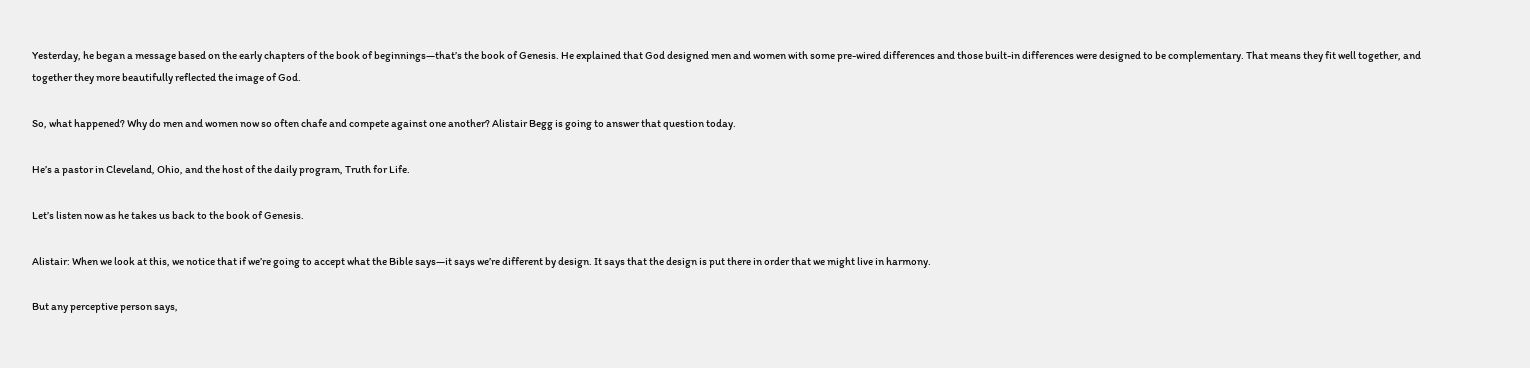Yesterday, he began a message based on the early chapters of the book of beginnings—that’s the book of Genesis. He explained that God designed men and women with some pre-wired differences and those built-in differences were designed to be complementary. That means they fit well together, and together they more beautifully reflected the image of God.

So, what happened? Why do men and women now so often chafe and compete against one another? Alistair Begg is going to answer that question today.

He’s a pastor in Cleveland, Ohio, and the host of the daily program, Truth for Life.

Let’s listen now as he takes us back to the book of Genesis.

Alistair: When we look at this, we notice that if we’re going to accept what the Bible says—it says we’re different by design. It says that the design is put there in order that we might live in harmony.

But any perceptive person says,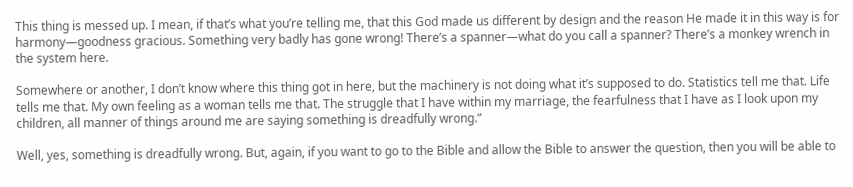This thing is messed up. I mean, if that’s what you’re telling me, that this God made us different by design and the reason He made it in this way is for harmony—goodness gracious. Something very badly has gone wrong! There’s a spanner—what do you call a spanner? There’s a monkey wrench in the system here.

Somewhere or another, I don’t know where this thing got in here, but the machinery is not doing what it’s supposed to do. Statistics tell me that. Life tells me that. My own feeling as a woman tells me that. The struggle that I have within my marriage, the fearfulness that I have as I look upon my children, all manner of things around me are saying something is dreadfully wrong.”

Well, yes, something is dreadfully wrong. But, again, if you want to go to the Bible and allow the Bible to answer the question, then you will be able to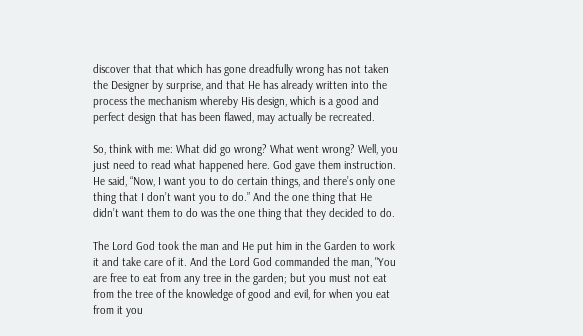discover that that which has gone dreadfully wrong has not taken the Designer by surprise, and that He has already written into the process the mechanism whereby His design, which is a good and perfect design that has been flawed, may actually be recreated.

So, think with me: What did go wrong? What went wrong? Well, you just need to read what happened here. God gave them instruction. He said, “Now, I want you to do certain things, and there’s only one thing that I don’t want you to do.” And the one thing that He didn’t want them to do was the one thing that they decided to do.

The Lord God took the man and He put him in the Garden to work it and take care of it. And the Lord God commanded the man, "You are free to eat from any tree in the garden; but you must not eat from the tree of the knowledge of good and evil, for when you eat from it you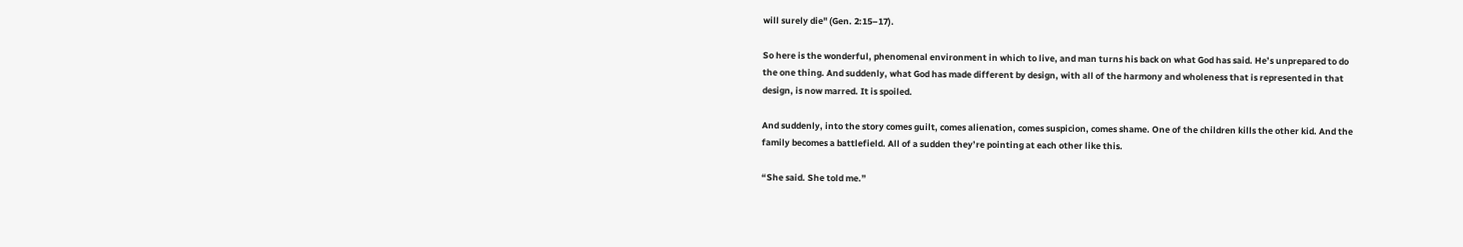will surely die" (Gen. 2:15–17).

So here is the wonderful, phenomenal environment in which to live, and man turns his back on what God has said. He’s unprepared to do the one thing. And suddenly, what God has made different by design, with all of the harmony and wholeness that is represented in that design, is now marred. It is spoiled.

And suddenly, into the story comes guilt, comes alienation, comes suspicion, comes shame. One of the children kills the other kid. And the family becomes a battlefield. All of a sudden they’re pointing at each other like this.

“She said. She told me.”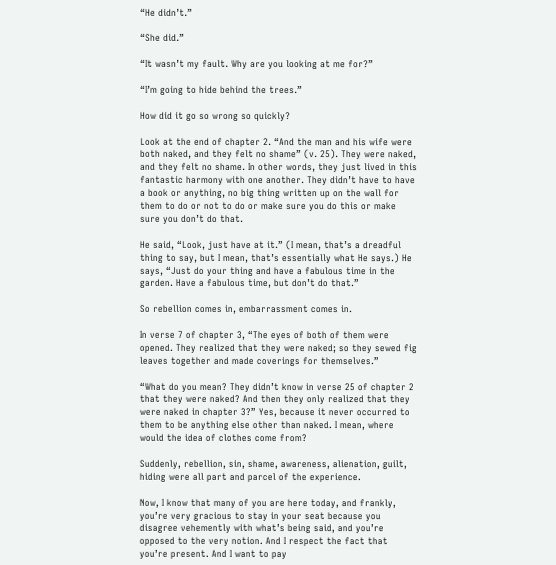“He didn’t.”

“She did.”

“It wasn’t my fault. Why are you looking at me for?”

“I’m going to hide behind the trees.”

How did it go so wrong so quickly?

Look at the end of chapter 2. “And the man and his wife were both naked, and they felt no shame” (v. 25). They were naked, and they felt no shame. In other words, they just lived in this fantastic harmony with one another. They didn’t have to have a book or anything, no big thing written up on the wall for them to do or not to do or make sure you do this or make sure you don’t do that.

He said, “Look, just have at it.” (I mean, that’s a dreadful thing to say, but I mean, that’s essentially what He says.) He says, “Just do your thing and have a fabulous time in the garden. Have a fabulous time, but don’t do that.”

So rebellion comes in, embarrassment comes in.

In verse 7 of chapter 3, “The eyes of both of them were opened. They realized that they were naked; so they sewed fig leaves together and made coverings for themselves.”

“What do you mean? They didn’t know in verse 25 of chapter 2 that they were naked? And then they only realized that they were naked in chapter 3?” Yes, because it never occurred to them to be anything else other than naked. I mean, where would the idea of clothes come from?

Suddenly, rebellion, sin, shame, awareness, alienation, guilt, hiding were all part and parcel of the experience.

Now, I know that many of you are here today, and frankly, you’re very gracious to stay in your seat because you disagree vehemently with what’s being said, and you’re opposed to the very notion. And I respect the fact that you’re present. And I want to pay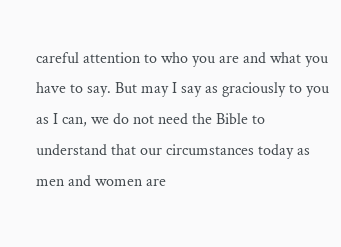careful attention to who you are and what you have to say. But may I say as graciously to you as I can, we do not need the Bible to understand that our circumstances today as men and women are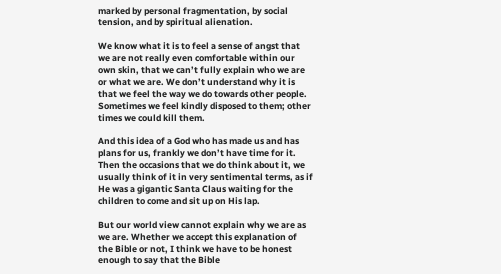marked by personal fragmentation, by social tension, and by spiritual alienation.

We know what it is to feel a sense of angst that we are not really even comfortable within our own skin, that we can’t fully explain who we are or what we are. We don’t understand why it is that we feel the way we do towards other people. Sometimes we feel kindly disposed to them; other times we could kill them.

And this idea of a God who has made us and has plans for us, frankly we don’t have time for it. Then the occasions that we do think about it, we usually think of it in very sentimental terms, as if He was a gigantic Santa Claus waiting for the children to come and sit up on His lap.

But our world view cannot explain why we are as we are. Whether we accept this explanation of the Bible or not, I think we have to be honest enough to say that the Bible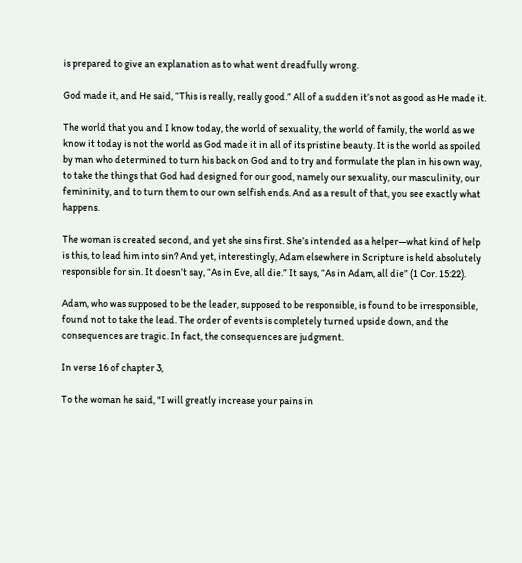is prepared to give an explanation as to what went dreadfully wrong.

God made it, and He said, “This is really, really good.” All of a sudden it’s not as good as He made it.

The world that you and I know today, the world of sexuality, the world of family, the world as we know it today is not the world as God made it in all of its pristine beauty. It is the world as spoiled by man who determined to turn his back on God and to try and formulate the plan in his own way, to take the things that God had designed for our good, namely our sexuality, our masculinity, our femininity, and to turn them to our own selfish ends. And as a result of that, you see exactly what happens.

The woman is created second, and yet she sins first. She’s intended as a helper—what kind of help is this, to lead him into sin? And yet, interestingly, Adam elsewhere in Scripture is held absolutely responsible for sin. It doesn’t say, “As in Eve, all die.” It says, “As in Adam, all die” (1 Cor. 15:22).

Adam, who was supposed to be the leader, supposed to be responsible, is found to be irresponsible, found not to take the lead. The order of events is completely turned upside down, and the consequences are tragic. In fact, the consequences are judgment.

In verse 16 of chapter 3,

To the woman he said, "I will greatly increase your pains in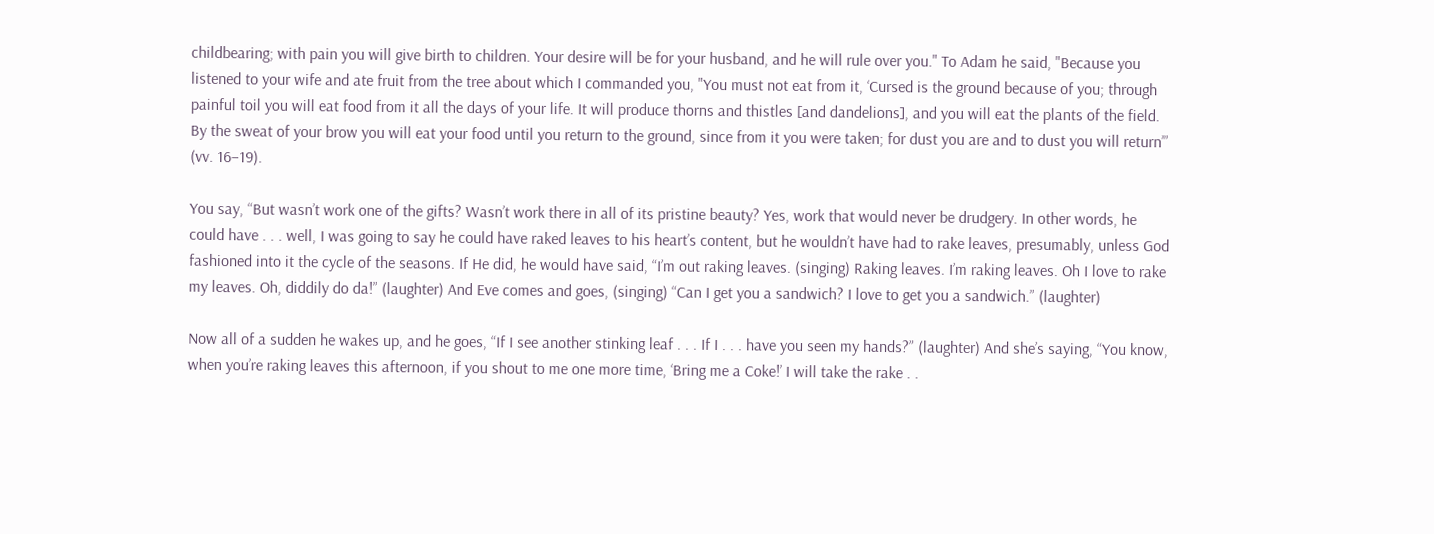childbearing; with pain you will give birth to children. Your desire will be for your husband, and he will rule over you." To Adam he said, "Because you listened to your wife and ate fruit from the tree about which I commanded you, "You must not eat from it, ‘Cursed is the ground because of you; through painful toil you will eat food from it all the days of your life. It will produce thorns and thistles [and dandelions], and you will eat the plants of the field. By the sweat of your brow you will eat your food until you return to the ground, since from it you were taken; for dust you are and to dust you will return’” (vv. 16–19).

You say, “But wasn’t work one of the gifts? Wasn’t work there in all of its pristine beauty? Yes, work that would never be drudgery. In other words, he could have . . . well, I was going to say he could have raked leaves to his heart’s content, but he wouldn’t have had to rake leaves, presumably, unless God fashioned into it the cycle of the seasons. If He did, he would have said, “I’m out raking leaves. (singing) Raking leaves. I’m raking leaves. Oh I love to rake my leaves. Oh, diddily do da!” (laughter) And Eve comes and goes, (singing) “Can I get you a sandwich? I love to get you a sandwich.” (laughter)

Now all of a sudden he wakes up, and he goes, “If I see another stinking leaf . . . If I . . . have you seen my hands?” (laughter) And she’s saying, “You know, when you’re raking leaves this afternoon, if you shout to me one more time, ‘Bring me a Coke!’ I will take the rake . .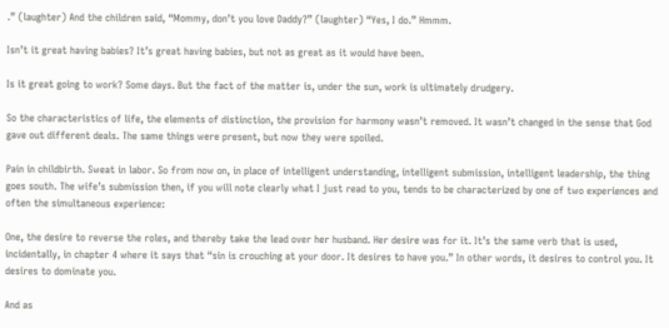.” (laughter) And the children said, “Mommy, don’t you love Daddy?” (laughter) “Yes, I do.” Hmmm.

Isn’t it great having babies? It’s great having babies, but not as great as it would have been.

Is it great going to work? Some days. But the fact of the matter is, under the sun, work is ultimately drudgery.

So the characteristics of life, the elements of distinction, the provision for harmony wasn’t removed. It wasn’t changed in the sense that God gave out different deals. The same things were present, but now they were spoiled.

Pain in childbirth. Sweat in labor. So from now on, in place of intelligent understanding, intelligent submission, intelligent leadership, the thing goes south. The wife’s submission then, if you will note clearly what I just read to you, tends to be characterized by one of two experiences and often the simultaneous experience:

One, the desire to reverse the roles, and thereby take the lead over her husband. Her desire was for it. It’s the same verb that is used, incidentally, in chapter 4 where it says that “sin is crouching at your door. It desires to have you.” In other words, it desires to control you. It desires to dominate you.

And as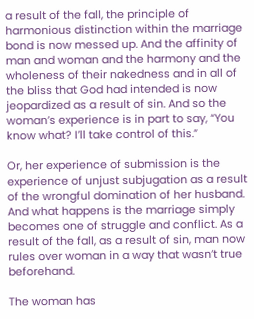a result of the fall, the principle of harmonious distinction within the marriage bond is now messed up. And the affinity of man and woman and the harmony and the wholeness of their nakedness and in all of the bliss that God had intended is now jeopardized as a result of sin. And so the woman’s experience is in part to say, “You know what? I’ll take control of this.”

Or, her experience of submission is the experience of unjust subjugation as a result of the wrongful domination of her husband. And what happens is the marriage simply becomes one of struggle and conflict. As a result of the fall, as a result of sin, man now rules over woman in a way that wasn’t true beforehand.

The woman has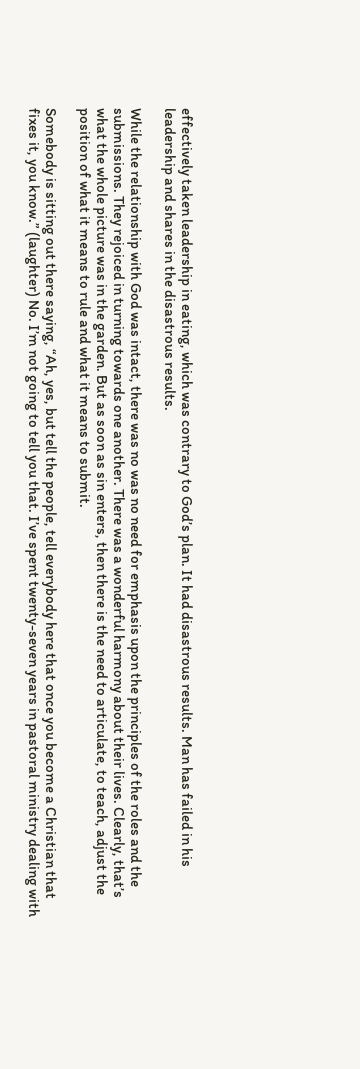effectively taken leadership in eating, which was contrary to God’s plan. It had disastrous results. Man has failed in his leadership and shares in the disastrous results.

While the relationship with God was intact, there was no was no need for emphasis upon the principles of the roles and the submissions. They rejoiced in turning towards one another. There was a wonderful harmony about their lives. Clearly, that’s what the whole picture was in the garden. But as soon as sin enters, then there is the need to articulate, to teach, adjust the position of what it means to rule and what it means to submit.

Somebody is sitting out there saying, “Ah, yes, but tell the people, tell everybody here that once you become a Christian that fixes it, you know.” (laughter) No. I’m not going to tell you that. I’ve spent twenty-seven years in pastoral ministry dealing with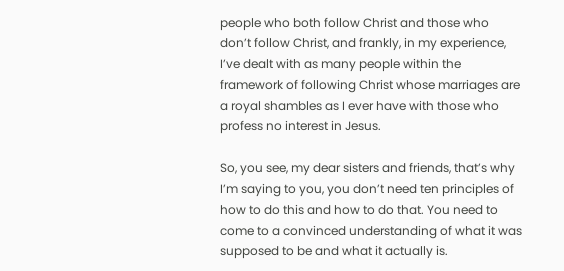people who both follow Christ and those who don’t follow Christ, and frankly, in my experience, I’ve dealt with as many people within the framework of following Christ whose marriages are a royal shambles as I ever have with those who profess no interest in Jesus.

So, you see, my dear sisters and friends, that’s why I’m saying to you, you don’t need ten principles of how to do this and how to do that. You need to come to a convinced understanding of what it was supposed to be and what it actually is.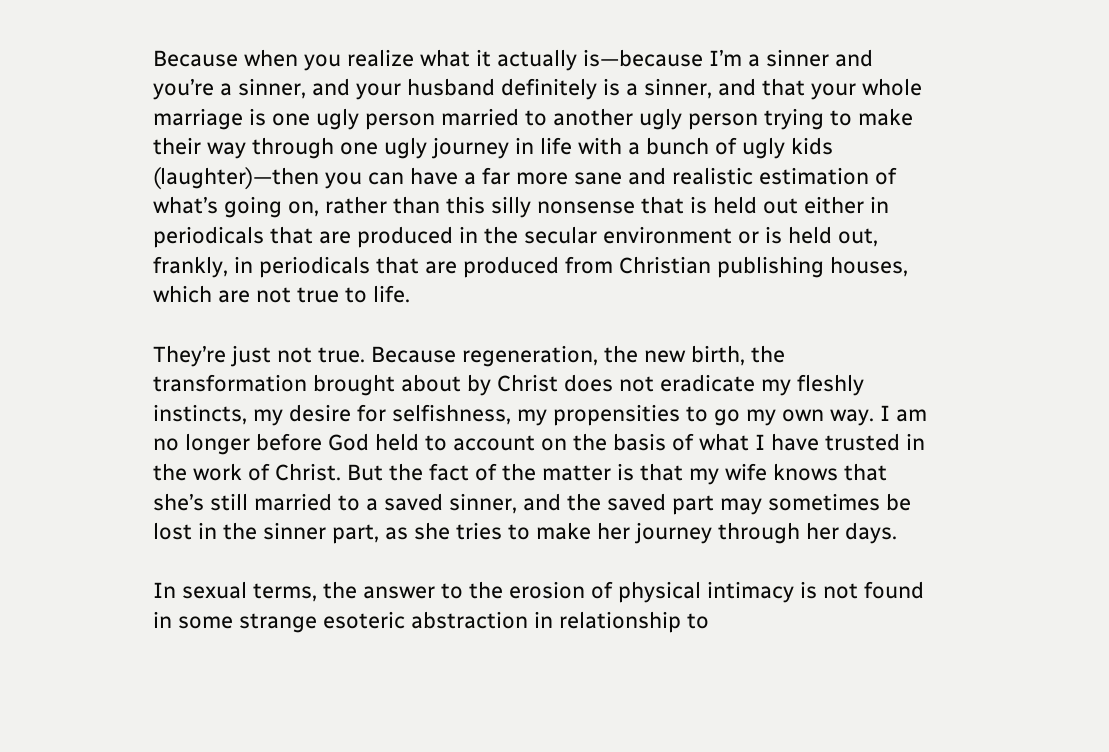Because when you realize what it actually is—because I’m a sinner and you’re a sinner, and your husband definitely is a sinner, and that your whole marriage is one ugly person married to another ugly person trying to make their way through one ugly journey in life with a bunch of ugly kids (laughter)—then you can have a far more sane and realistic estimation of what’s going on, rather than this silly nonsense that is held out either in periodicals that are produced in the secular environment or is held out, frankly, in periodicals that are produced from Christian publishing houses, which are not true to life.

They’re just not true. Because regeneration, the new birth, the transformation brought about by Christ does not eradicate my fleshly instincts, my desire for selfishness, my propensities to go my own way. I am no longer before God held to account on the basis of what I have trusted in the work of Christ. But the fact of the matter is that my wife knows that she’s still married to a saved sinner, and the saved part may sometimes be lost in the sinner part, as she tries to make her journey through her days.

In sexual terms, the answer to the erosion of physical intimacy is not found in some strange esoteric abstraction in relationship to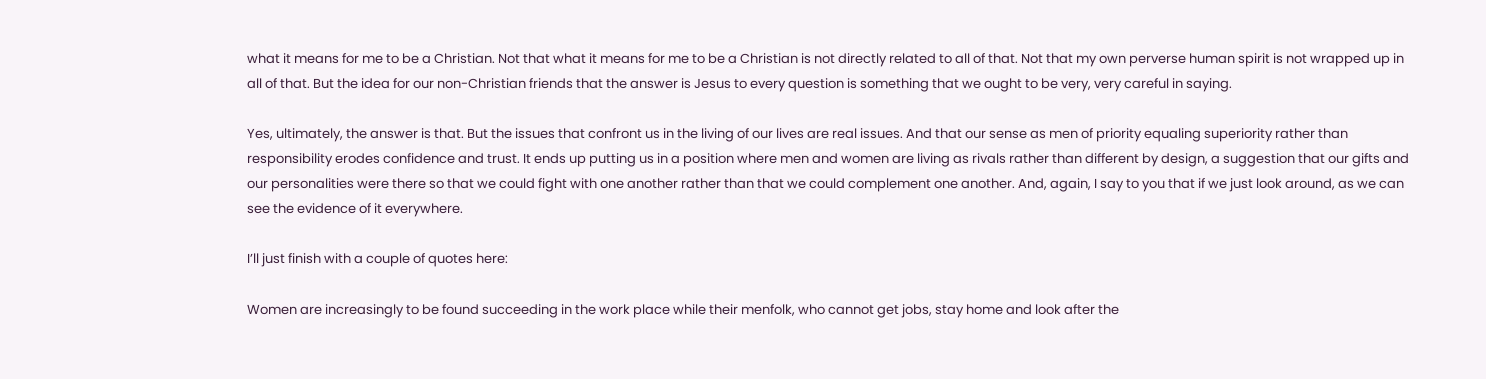what it means for me to be a Christian. Not that what it means for me to be a Christian is not directly related to all of that. Not that my own perverse human spirit is not wrapped up in all of that. But the idea for our non-Christian friends that the answer is Jesus to every question is something that we ought to be very, very careful in saying.

Yes, ultimately, the answer is that. But the issues that confront us in the living of our lives are real issues. And that our sense as men of priority equaling superiority rather than responsibility erodes confidence and trust. It ends up putting us in a position where men and women are living as rivals rather than different by design, a suggestion that our gifts and our personalities were there so that we could fight with one another rather than that we could complement one another. And, again, I say to you that if we just look around, as we can see the evidence of it everywhere.

I’ll just finish with a couple of quotes here:

Women are increasingly to be found succeeding in the work place while their menfolk, who cannot get jobs, stay home and look after the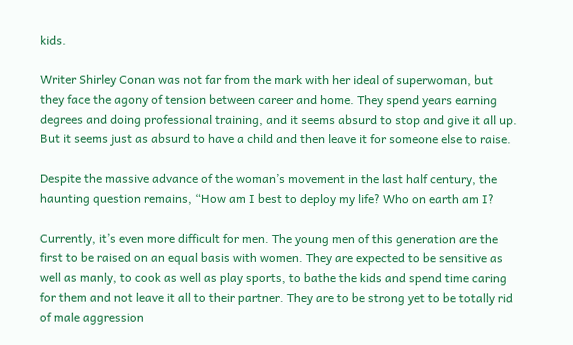kids.

Writer Shirley Conan was not far from the mark with her ideal of superwoman, but they face the agony of tension between career and home. They spend years earning degrees and doing professional training, and it seems absurd to stop and give it all up. But it seems just as absurd to have a child and then leave it for someone else to raise.

Despite the massive advance of the woman’s movement in the last half century, the haunting question remains, “How am I best to deploy my life? Who on earth am I?

Currently, it’s even more difficult for men. The young men of this generation are the first to be raised on an equal basis with women. They are expected to be sensitive as well as manly, to cook as well as play sports, to bathe the kids and spend time caring for them and not leave it all to their partner. They are to be strong yet to be totally rid of male aggression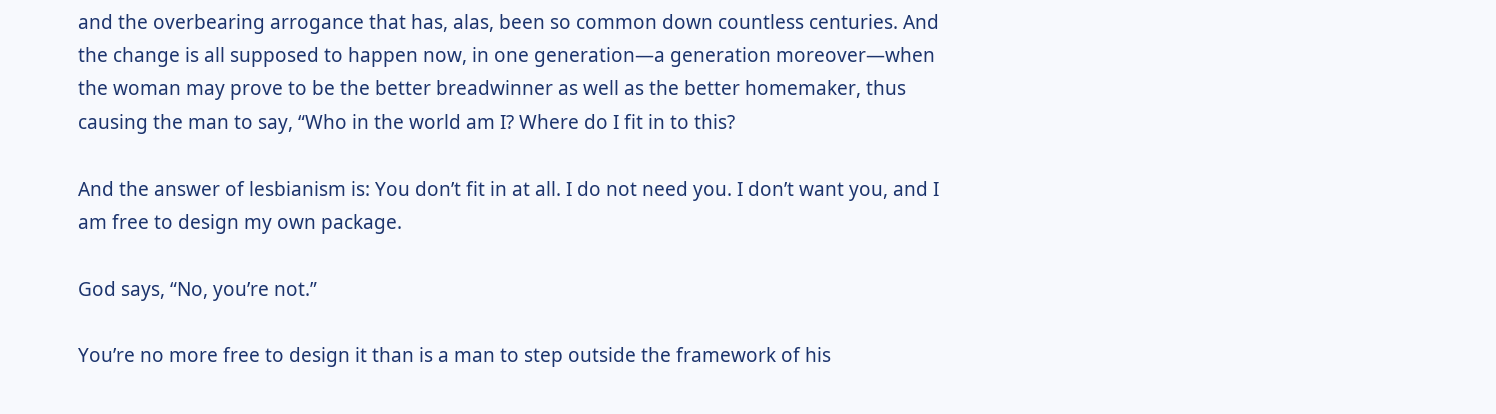and the overbearing arrogance that has, alas, been so common down countless centuries. And the change is all supposed to happen now, in one generation—a generation moreover—when the woman may prove to be the better breadwinner as well as the better homemaker, thus causing the man to say, “Who in the world am I? Where do I fit in to this?

And the answer of lesbianism is: You don’t fit in at all. I do not need you. I don’t want you, and I am free to design my own package.

God says, “No, you’re not.”

You’re no more free to design it than is a man to step outside the framework of his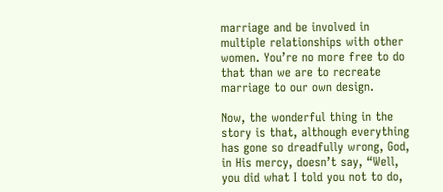marriage and be involved in multiple relationships with other women. You’re no more free to do that than we are to recreate marriage to our own design.

Now, the wonderful thing in the story is that, although everything has gone so dreadfully wrong, God, in His mercy, doesn’t say, “Well, you did what I told you not to do,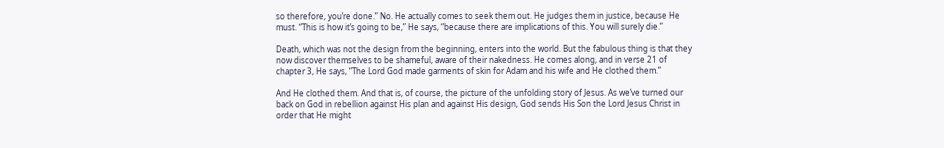so therefore, you’re done.” No. He actually comes to seek them out. He judges them in justice, because He must. “This is how it’s going to be,” He says, “because there are implications of this. You will surely die.”

Death, which was not the design from the beginning, enters into the world. But the fabulous thing is that they now discover themselves to be shameful, aware of their nakedness. He comes along, and in verse 21 of chapter 3, He says, “The Lord God made garments of skin for Adam and his wife and He clothed them.”

And He clothed them. And that is, of course, the picture of the unfolding story of Jesus. As we’ve turned our back on God in rebellion against His plan and against His design, God sends His Son the Lord Jesus Christ in order that He might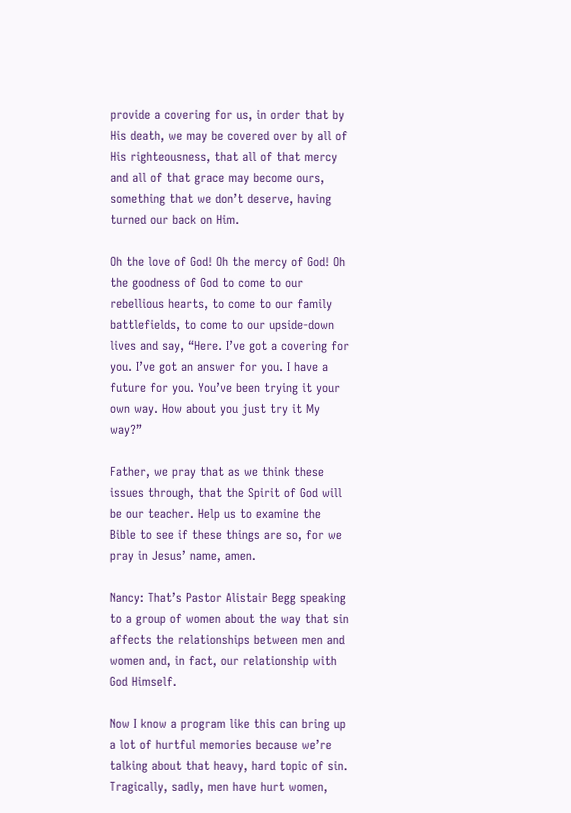provide a covering for us, in order that by His death, we may be covered over by all of His righteousness, that all of that mercy and all of that grace may become ours, something that we don’t deserve, having turned our back on Him.

Oh the love of God! Oh the mercy of God! Oh the goodness of God to come to our rebellious hearts, to come to our family battlefields, to come to our upside-down lives and say, “Here. I’ve got a covering for you. I’ve got an answer for you. I have a future for you. You’ve been trying it your own way. How about you just try it My way?”

Father, we pray that as we think these issues through, that the Spirit of God will be our teacher. Help us to examine the Bible to see if these things are so, for we pray in Jesus’ name, amen.

Nancy: That’s Pastor Alistair Begg speaking to a group of women about the way that sin affects the relationships between men and women and, in fact, our relationship with God Himself.

Now I know a program like this can bring up a lot of hurtful memories because we’re talking about that heavy, hard topic of sin. Tragically, sadly, men have hurt women,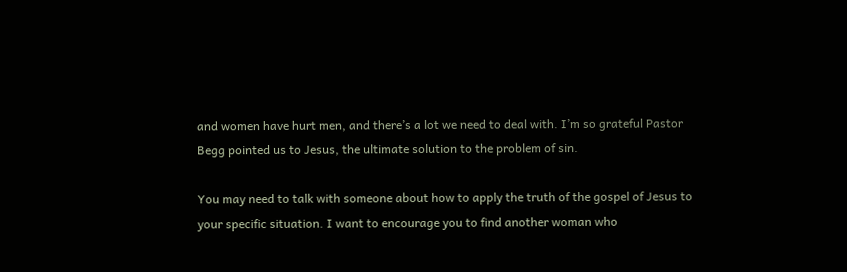and women have hurt men, and there’s a lot we need to deal with. I’m so grateful Pastor Begg pointed us to Jesus, the ultimate solution to the problem of sin.

You may need to talk with someone about how to apply the truth of the gospel of Jesus to your specific situation. I want to encourage you to find another woman who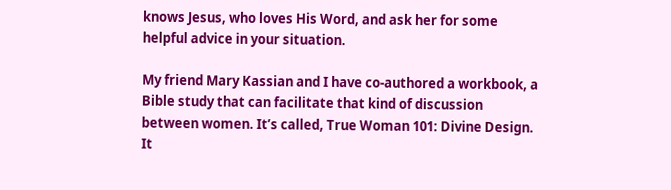knows Jesus, who loves His Word, and ask her for some helpful advice in your situation.

My friend Mary Kassian and I have co-authored a workbook, a Bible study that can facilitate that kind of discussion between women. It’s called, True Woman 101: Divine Design. It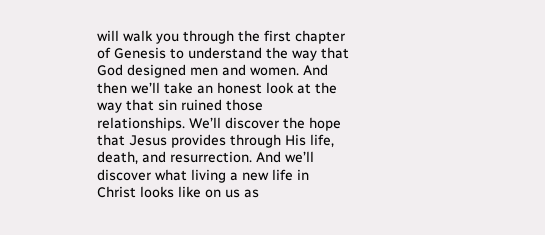will walk you through the first chapter of Genesis to understand the way that God designed men and women. And then we’ll take an honest look at the way that sin ruined those relationships. We’ll discover the hope that Jesus provides through His life, death, and resurrection. And we’ll discover what living a new life in Christ looks like on us as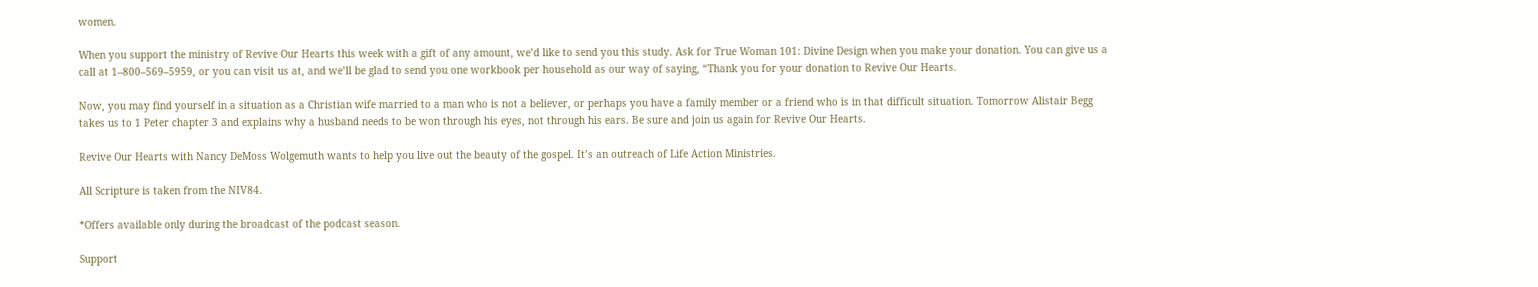women.

When you support the ministry of Revive Our Hearts this week with a gift of any amount, we’d like to send you this study. Ask for True Woman 101: Divine Design when you make your donation. You can give us a call at 1–800–569–5959, or you can visit us at, and we’ll be glad to send you one workbook per household as our way of saying, “Thank you for your donation to Revive Our Hearts.

Now, you may find yourself in a situation as a Christian wife married to a man who is not a believer, or perhaps you have a family member or a friend who is in that difficult situation. Tomorrow Alistair Begg takes us to 1 Peter chapter 3 and explains why a husband needs to be won through his eyes, not through his ears. Be sure and join us again for Revive Our Hearts.

Revive Our Hearts with Nancy DeMoss Wolgemuth wants to help you live out the beauty of the gospel. It’s an outreach of Life Action Ministries.

All Scripture is taken from the NIV84.

*Offers available only during the broadcast of the podcast season.

Support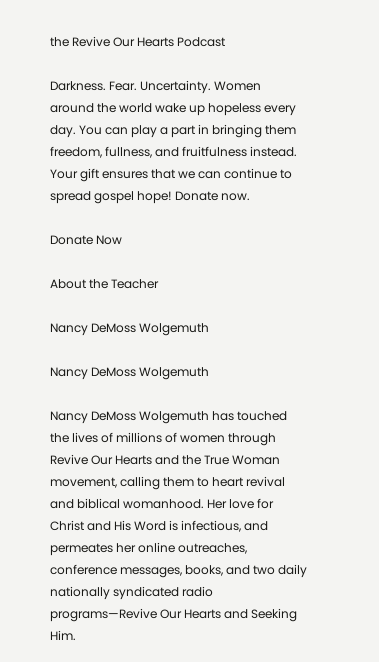the Revive Our Hearts Podcast

Darkness. Fear. Uncertainty. Women around the world wake up hopeless every day. You can play a part in bringing them freedom, fullness, and fruitfulness instead. Your gift ensures that we can continue to spread gospel hope! Donate now.

Donate Now

About the Teacher

Nancy DeMoss Wolgemuth

Nancy DeMoss Wolgemuth

Nancy DeMoss Wolgemuth has touched the lives of millions of women through Revive Our Hearts and the True Woman movement, calling them to heart revival and biblical womanhood. Her love for Christ and His Word is infectious, and permeates her online outreaches, conference messages, books, and two daily nationally syndicated radio programs—Revive Our Hearts and Seeking Him.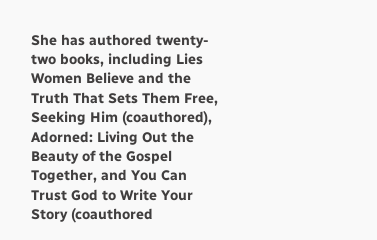She has authored twenty-two books, including Lies Women Believe and the Truth That Sets Them Free, Seeking Him (coauthored), Adorned: Living Out the Beauty of the Gospel Together, and You Can Trust God to Write Your Story (coauthored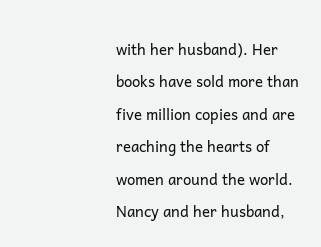with her husband). Her books have sold more than five million copies and are reaching the hearts of women around the world. Nancy and her husband,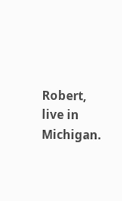Robert, live in Michigan.